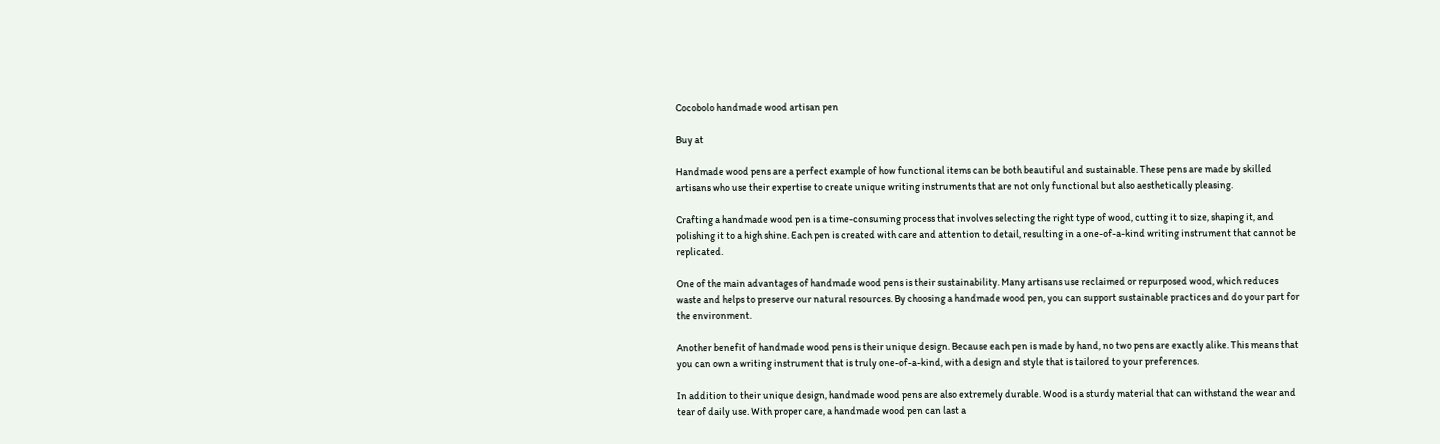Cocobolo handmade wood artisan pen

Buy at

Handmade wood pens are a perfect example of how functional items can be both beautiful and sustainable. These pens are made by skilled artisans who use their expertise to create unique writing instruments that are not only functional but also aesthetically pleasing.

Crafting a handmade wood pen is a time-consuming process that involves selecting the right type of wood, cutting it to size, shaping it, and polishing it to a high shine. Each pen is created with care and attention to detail, resulting in a one-of-a-kind writing instrument that cannot be replicated.

One of the main advantages of handmade wood pens is their sustainability. Many artisans use reclaimed or repurposed wood, which reduces waste and helps to preserve our natural resources. By choosing a handmade wood pen, you can support sustainable practices and do your part for the environment.

Another benefit of handmade wood pens is their unique design. Because each pen is made by hand, no two pens are exactly alike. This means that you can own a writing instrument that is truly one-of-a-kind, with a design and style that is tailored to your preferences.

In addition to their unique design, handmade wood pens are also extremely durable. Wood is a sturdy material that can withstand the wear and tear of daily use. With proper care, a handmade wood pen can last a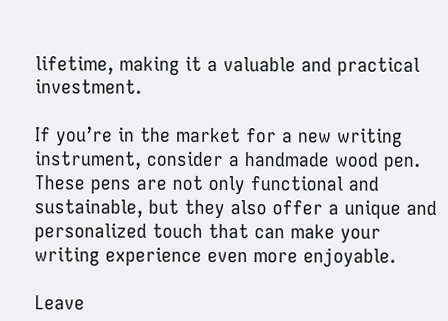lifetime, making it a valuable and practical investment.

If you’re in the market for a new writing instrument, consider a handmade wood pen. These pens are not only functional and sustainable, but they also offer a unique and personalized touch that can make your writing experience even more enjoyable.

Leave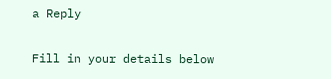a Reply

Fill in your details below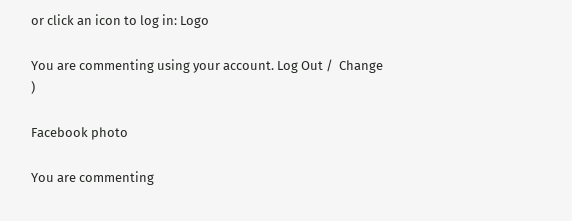or click an icon to log in: Logo

You are commenting using your account. Log Out /  Change )

Facebook photo

You are commenting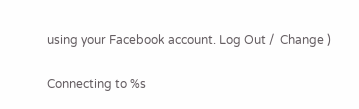using your Facebook account. Log Out /  Change )

Connecting to %s